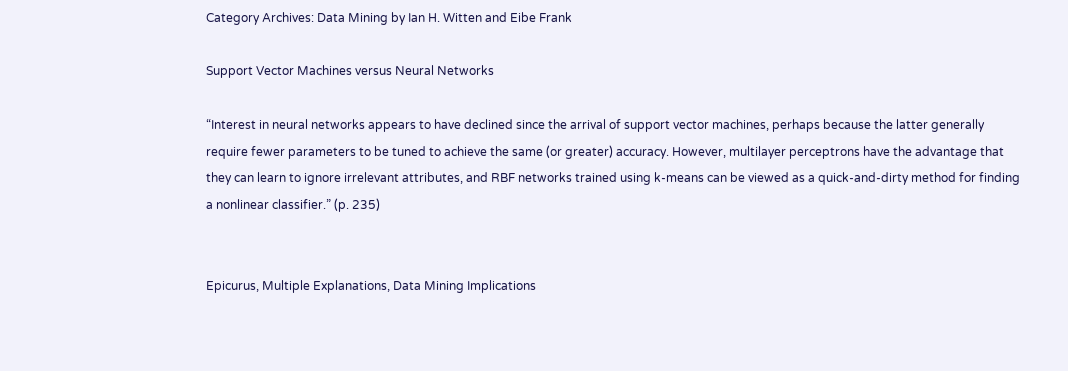Category Archives: Data Mining by Ian H. Witten and Eibe Frank

Support Vector Machines versus Neural Networks

“Interest in neural networks appears to have declined since the arrival of support vector machines, perhaps because the latter generally require fewer parameters to be tuned to achieve the same (or greater) accuracy. However, multilayer perceptrons have the advantage that they can learn to ignore irrelevant attributes, and RBF networks trained using k-means can be viewed as a quick-and-dirty method for finding a nonlinear classifier.” (p. 235)


Epicurus, Multiple Explanations, Data Mining Implications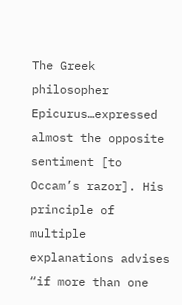The Greek philosopher Epicurus…expressed almost the opposite sentiment [to Occam’s razor]. His principle of multiple explanations advises “if more than one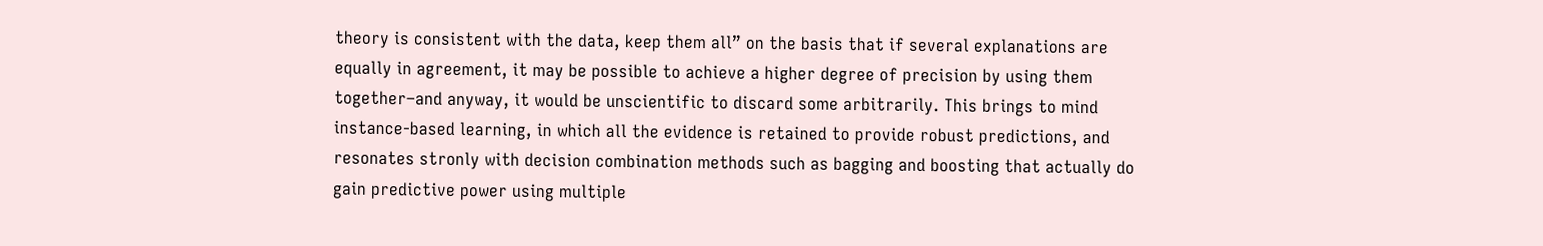theory is consistent with the data, keep them all” on the basis that if several explanations are equally in agreement, it may be possible to achieve a higher degree of precision by using them together–and anyway, it would be unscientific to discard some arbitrarily. This brings to mind instance-based learning, in which all the evidence is retained to provide robust predictions, and resonates stronly with decision combination methods such as bagging and boosting that actually do gain predictive power using multiple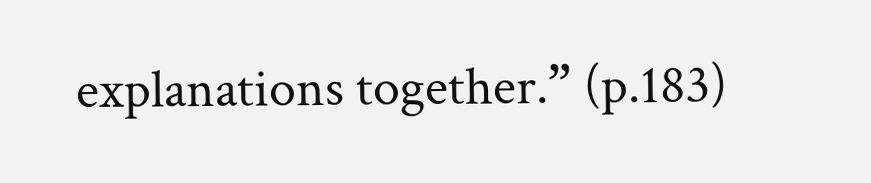explanations together.” (p.183)